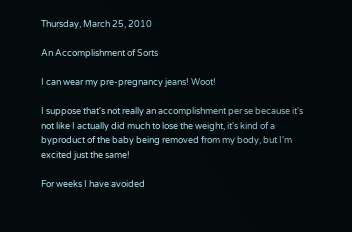Thursday, March 25, 2010

An Accomplishment of Sorts

I can wear my pre-pregnancy jeans! Woot!

I suppose that's not really an accomplishment per se because it's not like I actually did much to lose the weight, it's kind of a byproduct of the baby being removed from my body, but I'm excited just the same!

For weeks I have avoided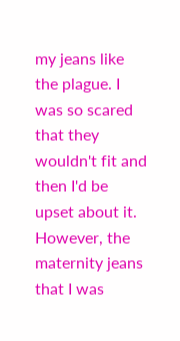my jeans like the plague. I was so scared that they wouldn't fit and then I'd be upset about it. However, the maternity jeans that I was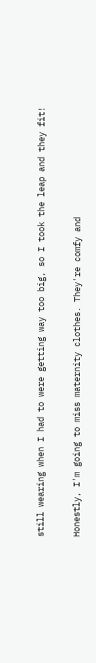still wearing when I had to were getting way too big, so I took the leap and they fit!

Honestly, I'm going to miss maternity clothes. They're comfy and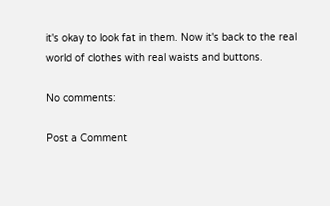it's okay to look fat in them. Now it's back to the real world of clothes with real waists and buttons.

No comments:

Post a Comment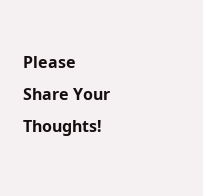Please Share Your Thoughts!